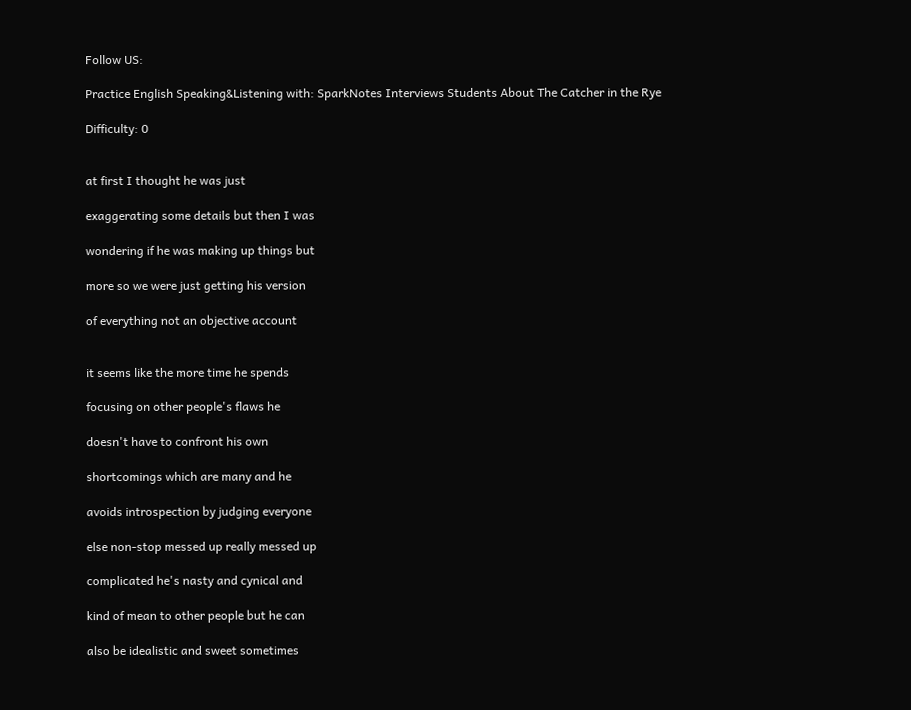Follow US:

Practice English Speaking&Listening with: SparkNotes Interviews Students About The Catcher in the Rye

Difficulty: 0


at first I thought he was just

exaggerating some details but then I was

wondering if he was making up things but

more so we were just getting his version

of everything not an objective account


it seems like the more time he spends

focusing on other people's flaws he

doesn't have to confront his own

shortcomings which are many and he

avoids introspection by judging everyone

else non-stop messed up really messed up

complicated he's nasty and cynical and

kind of mean to other people but he can

also be idealistic and sweet sometimes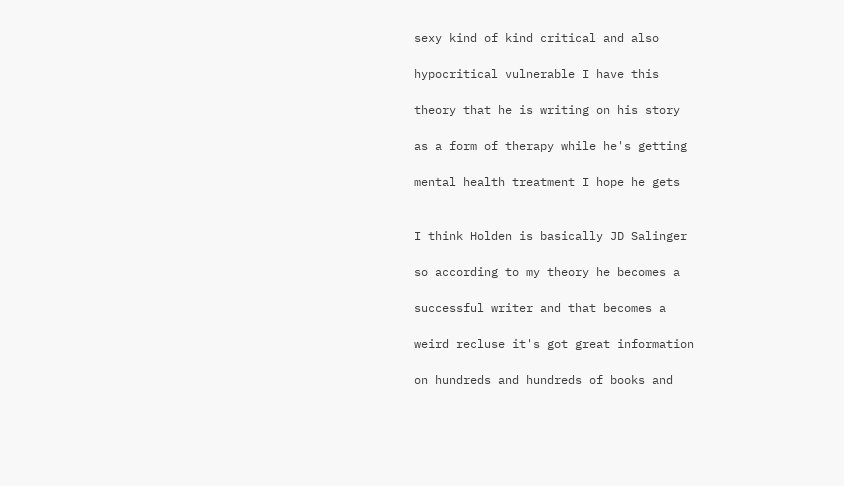sexy kind of kind critical and also

hypocritical vulnerable I have this

theory that he is writing on his story

as a form of therapy while he's getting

mental health treatment I hope he gets


I think Holden is basically JD Salinger

so according to my theory he becomes a

successful writer and that becomes a

weird recluse it's got great information

on hundreds and hundreds of books and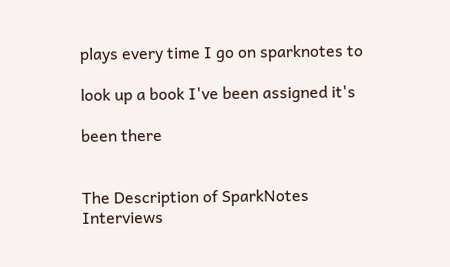plays every time I go on sparknotes to

look up a book I've been assigned it's

been there


The Description of SparkNotes Interviews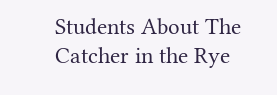Students About The Catcher in the Rye